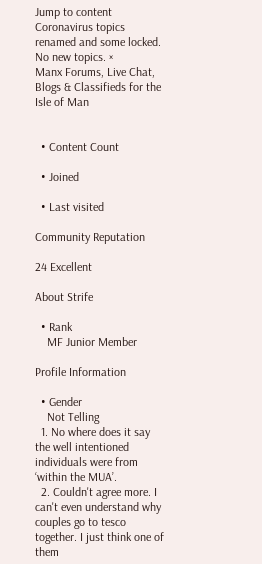Jump to content
Coronavirus topics renamed and some locked. No new topics. ×
Manx Forums, Live Chat, Blogs & Classifieds for the Isle of Man


  • Content Count

  • Joined

  • Last visited

Community Reputation

24 Excellent

About Strife

  • Rank
    MF Junior Member

Profile Information

  • Gender
    Not Telling
  1. No where does it say the well intentioned individuals were from ‘within the MUA’.
  2. Couldn't agree more. I can't even understand why couples go to tesco together. I just think one of them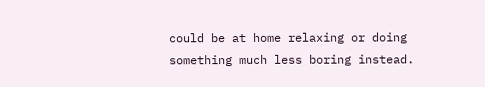could be at home relaxing or doing something much less boring instead.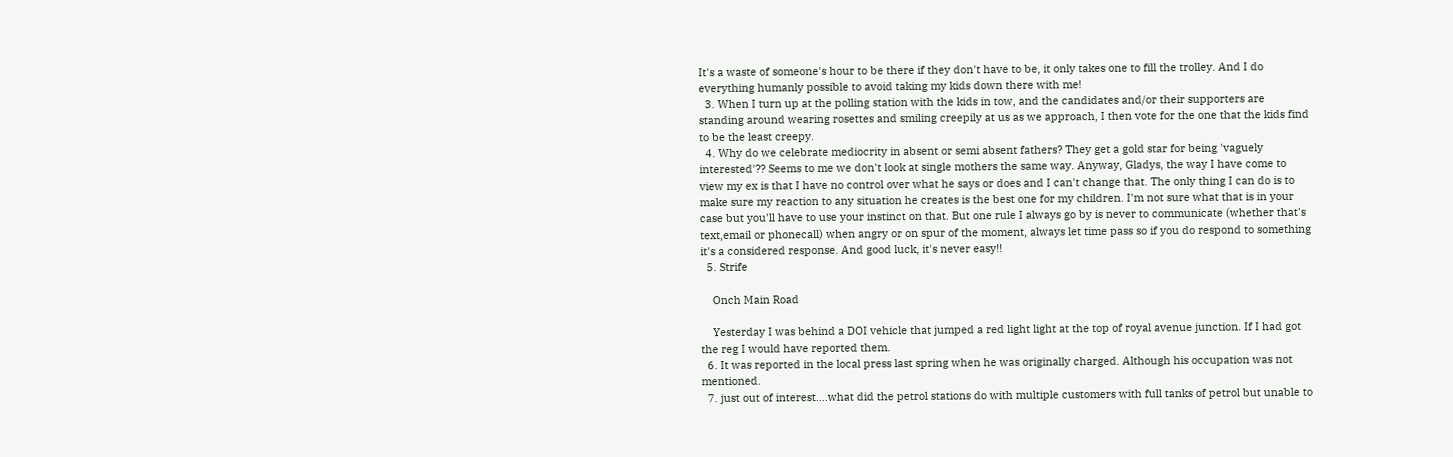It's a waste of someone's hour to be there if they don't have to be, it only takes one to fill the trolley. And I do everything humanly possible to avoid taking my kids down there with me!
  3. When I turn up at the polling station with the kids in tow, and the candidates and/or their supporters are standing around wearing rosettes and smiling creepily at us as we approach, I then vote for the one that the kids find to be the least creepy.
  4. Why do we celebrate mediocrity in absent or semi absent fathers? They get a gold star for being 'vaguely interested'?? Seems to me we don't look at single mothers the same way. Anyway, Gladys, the way I have come to view my ex is that I have no control over what he says or does and I can't change that. The only thing I can do is to make sure my reaction to any situation he creates is the best one for my children. I'm not sure what that is in your case but you'll have to use your instinct on that. But one rule I always go by is never to communicate (whether that's text,email or phonecall) when angry or on spur of the moment, always let time pass so if you do respond to something it's a considered response. And good luck, it's never easy!!
  5. Strife

    Onch Main Road

    Yesterday I was behind a DOI vehicle that jumped a red light light at the top of royal avenue junction. If I had got the reg I would have reported them.
  6. It was reported in the local press last spring when he was originally charged. Although his occupation was not mentioned.
  7. just out of interest....what did the petrol stations do with multiple customers with full tanks of petrol but unable to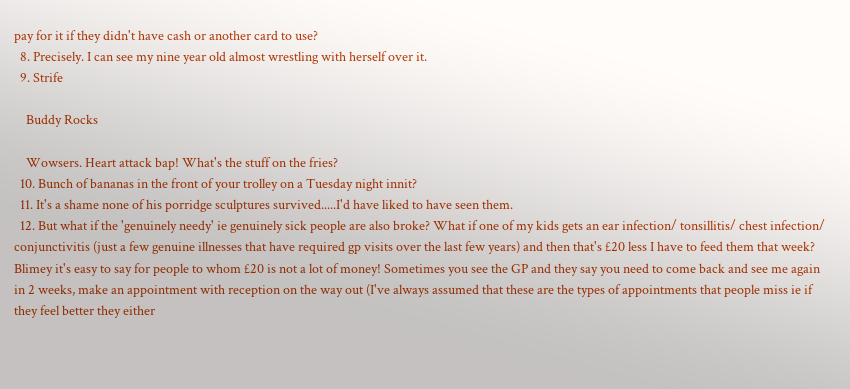pay for it if they didn't have cash or another card to use?
  8. Precisely. I can see my nine year old almost wrestling with herself over it.
  9. Strife

    Buddy Rocks

    Wowsers. Heart attack bap! What's the stuff on the fries?
  10. Bunch of bananas in the front of your trolley on a Tuesday night innit?
  11. It's a shame none of his porridge sculptures survived.....I'd have liked to have seen them.
  12. But what if the 'genuinely needy' ie genuinely sick people are also broke? What if one of my kids gets an ear infection/ tonsillitis/ chest infection/ conjunctivitis (just a few genuine illnesses that have required gp visits over the last few years) and then that's £20 less I have to feed them that week? Blimey it's easy to say for people to whom £20 is not a lot of money! Sometimes you see the GP and they say you need to come back and see me again in 2 weeks, make an appointment with reception on the way out (I've always assumed that these are the types of appointments that people miss ie if they feel better they either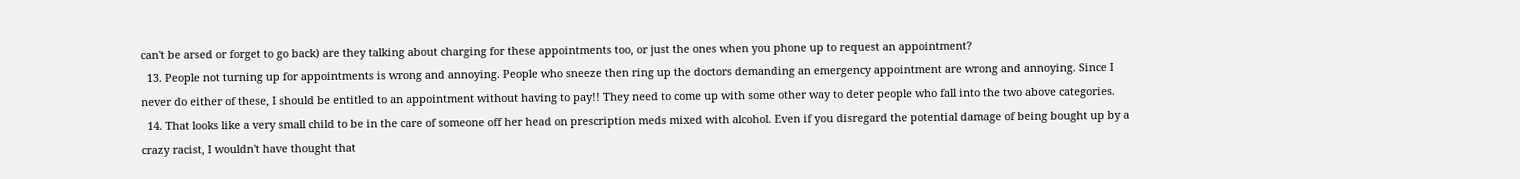can't be arsed or forget to go back) are they talking about charging for these appointments too, or just the ones when you phone up to request an appointment?
  13. People not turning up for appointments is wrong and annoying. People who sneeze then ring up the doctors demanding an emergency appointment are wrong and annoying. Since I never do either of these, I should be entitled to an appointment without having to pay!! They need to come up with some other way to deter people who fall into the two above categories.
  14. That looks like a very small child to be in the care of someone off her head on prescription meds mixed with alcohol. Even if you disregard the potential damage of being bought up by a crazy racist, I wouldn't have thought that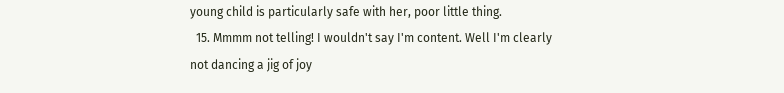young child is particularly safe with her, poor little thing.
  15. Mmmm not telling! I wouldn't say I'm content. Well I'm clearly not dancing a jig of joy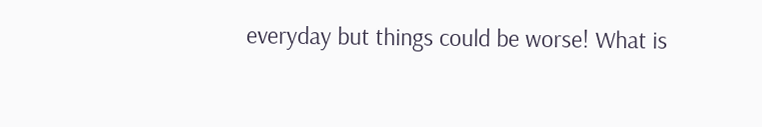everyday but things could be worse! What is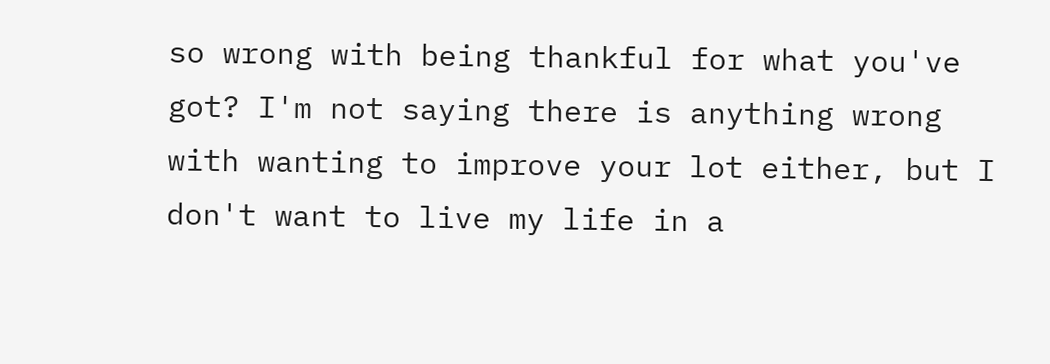so wrong with being thankful for what you've got? I'm not saying there is anything wrong with wanting to improve your lot either, but I don't want to live my life in a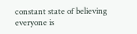constant state of believing everyone is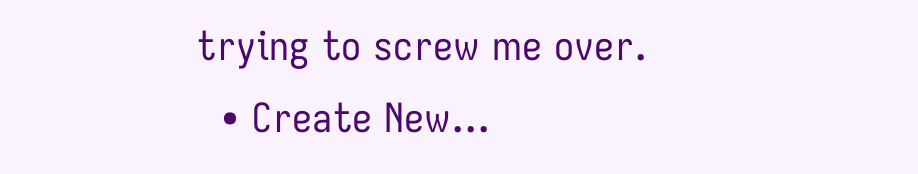trying to screw me over.
  • Create New...